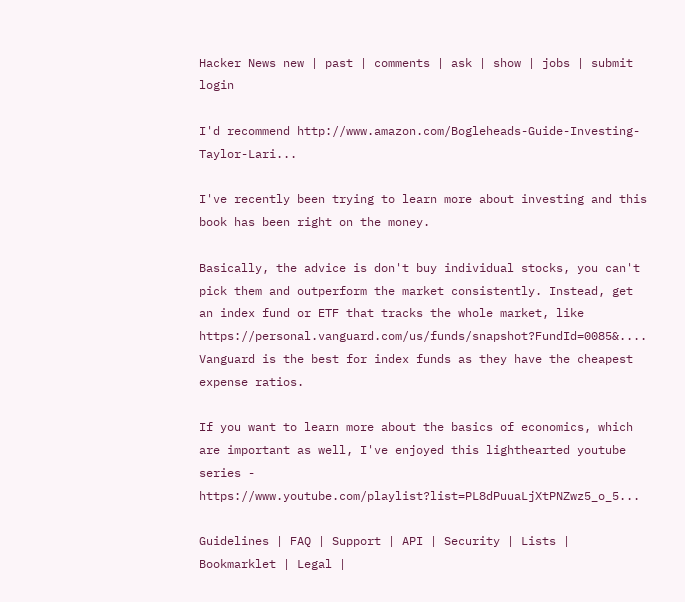Hacker News new | past | comments | ask | show | jobs | submit login

I'd recommend http://www.amazon.com/Bogleheads-Guide-Investing-Taylor-Lari...

I've recently been trying to learn more about investing and this book has been right on the money.

Basically, the advice is don't buy individual stocks, you can't pick them and outperform the market consistently. Instead, get an index fund or ETF that tracks the whole market, like https://personal.vanguard.com/us/funds/snapshot?FundId=0085&.... Vanguard is the best for index funds as they have the cheapest expense ratios.

If you want to learn more about the basics of economics, which are important as well, I've enjoyed this lighthearted youtube series - https://www.youtube.com/playlist?list=PL8dPuuaLjXtPNZwz5_o_5...

Guidelines | FAQ | Support | API | Security | Lists | Bookmarklet | Legal |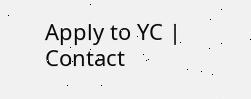Apply to YC | Contact